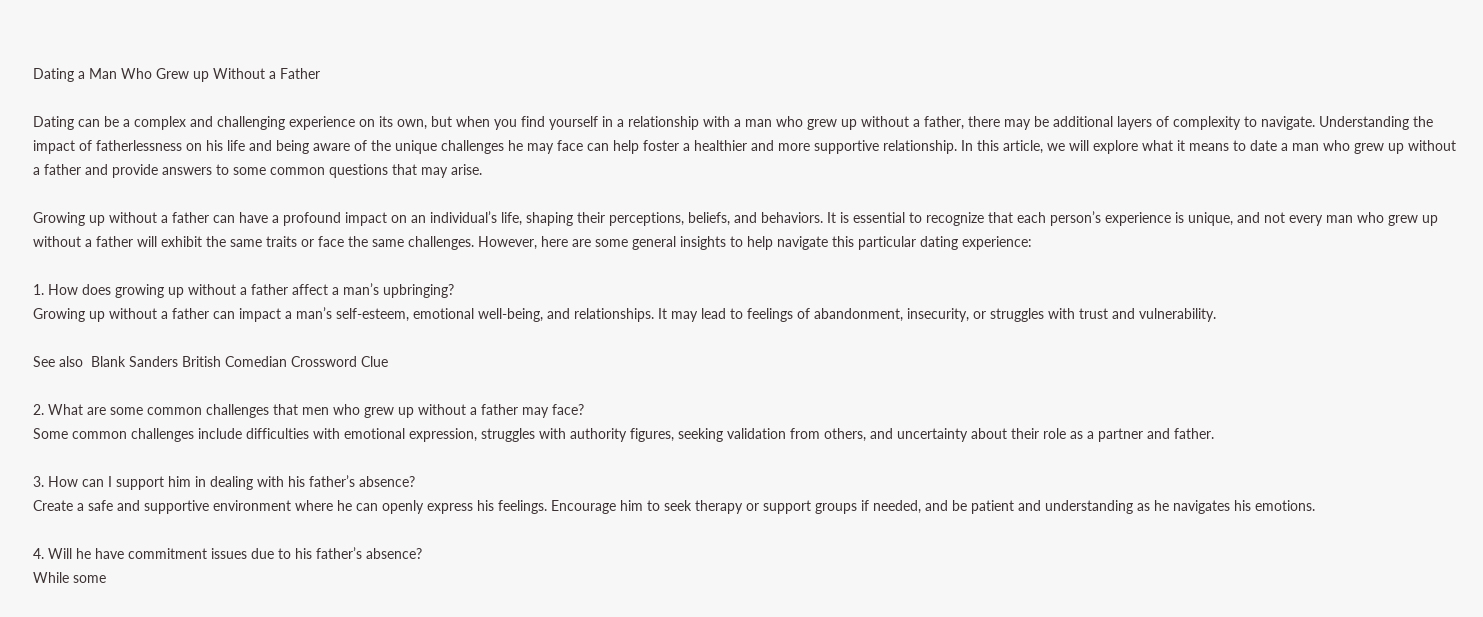Dating a Man Who Grew up Without a Father

Dating can be a complex and challenging experience on its own, but when you find yourself in a relationship with a man who grew up without a father, there may be additional layers of complexity to navigate. Understanding the impact of fatherlessness on his life and being aware of the unique challenges he may face can help foster a healthier and more supportive relationship. In this article, we will explore what it means to date a man who grew up without a father and provide answers to some common questions that may arise.

Growing up without a father can have a profound impact on an individual’s life, shaping their perceptions, beliefs, and behaviors. It is essential to recognize that each person’s experience is unique, and not every man who grew up without a father will exhibit the same traits or face the same challenges. However, here are some general insights to help navigate this particular dating experience:

1. How does growing up without a father affect a man’s upbringing?
Growing up without a father can impact a man’s self-esteem, emotional well-being, and relationships. It may lead to feelings of abandonment, insecurity, or struggles with trust and vulnerability.

See also  Blank Sanders British Comedian Crossword Clue

2. What are some common challenges that men who grew up without a father may face?
Some common challenges include difficulties with emotional expression, struggles with authority figures, seeking validation from others, and uncertainty about their role as a partner and father.

3. How can I support him in dealing with his father’s absence?
Create a safe and supportive environment where he can openly express his feelings. Encourage him to seek therapy or support groups if needed, and be patient and understanding as he navigates his emotions.

4. Will he have commitment issues due to his father’s absence?
While some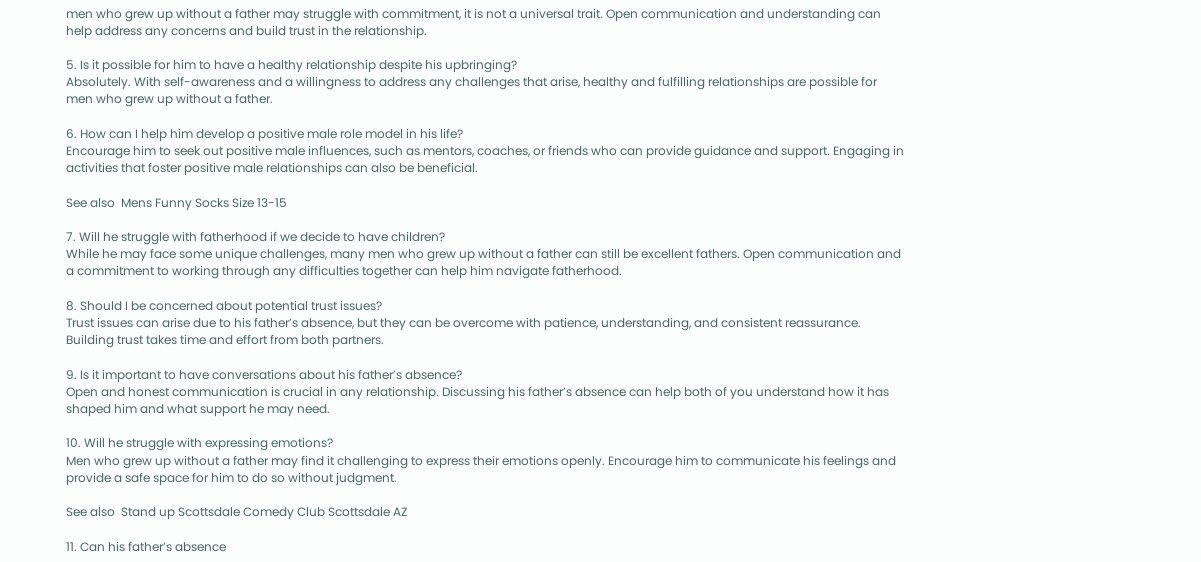men who grew up without a father may struggle with commitment, it is not a universal trait. Open communication and understanding can help address any concerns and build trust in the relationship.

5. Is it possible for him to have a healthy relationship despite his upbringing?
Absolutely. With self-awareness and a willingness to address any challenges that arise, healthy and fulfilling relationships are possible for men who grew up without a father.

6. How can I help him develop a positive male role model in his life?
Encourage him to seek out positive male influences, such as mentors, coaches, or friends who can provide guidance and support. Engaging in activities that foster positive male relationships can also be beneficial.

See also  Mens Funny Socks Size 13-15

7. Will he struggle with fatherhood if we decide to have children?
While he may face some unique challenges, many men who grew up without a father can still be excellent fathers. Open communication and a commitment to working through any difficulties together can help him navigate fatherhood.

8. Should I be concerned about potential trust issues?
Trust issues can arise due to his father’s absence, but they can be overcome with patience, understanding, and consistent reassurance. Building trust takes time and effort from both partners.

9. Is it important to have conversations about his father’s absence?
Open and honest communication is crucial in any relationship. Discussing his father’s absence can help both of you understand how it has shaped him and what support he may need.

10. Will he struggle with expressing emotions?
Men who grew up without a father may find it challenging to express their emotions openly. Encourage him to communicate his feelings and provide a safe space for him to do so without judgment.

See also  Stand up Scottsdale Comedy Club Scottsdale AZ

11. Can his father’s absence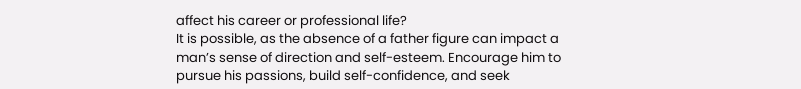affect his career or professional life?
It is possible, as the absence of a father figure can impact a man’s sense of direction and self-esteem. Encourage him to pursue his passions, build self-confidence, and seek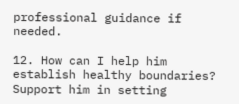professional guidance if needed.

12. How can I help him establish healthy boundaries?
Support him in setting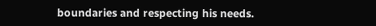boundaries and respecting his needs.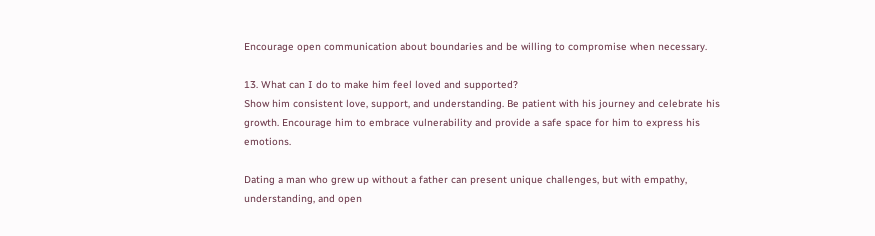Encourage open communication about boundaries and be willing to compromise when necessary.

13. What can I do to make him feel loved and supported?
Show him consistent love, support, and understanding. Be patient with his journey and celebrate his growth. Encourage him to embrace vulnerability and provide a safe space for him to express his emotions.

Dating a man who grew up without a father can present unique challenges, but with empathy, understanding, and open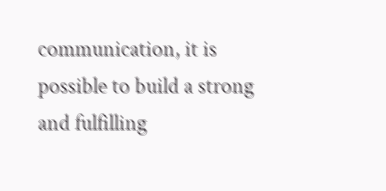communication, it is possible to build a strong and fulfilling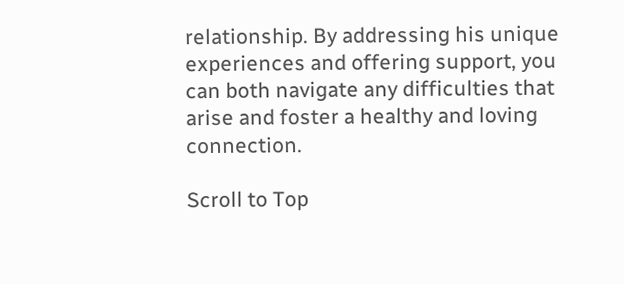relationship. By addressing his unique experiences and offering support, you can both navigate any difficulties that arise and foster a healthy and loving connection.

Scroll to Top